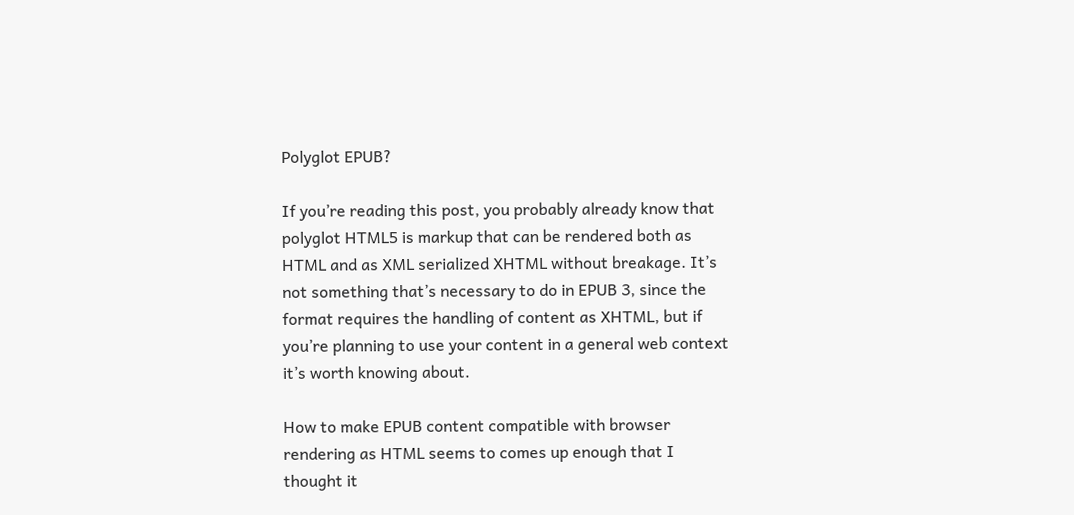Polyglot EPUB?

If you’re reading this post, you probably already know that polyglot HTML5 is markup that can be rendered both as HTML and as XML serialized XHTML without breakage. It’s not something that’s necessary to do in EPUB 3, since the format requires the handling of content as XHTML, but if you’re planning to use your content in a general web context it’s worth knowing about.

How to make EPUB content compatible with browser rendering as HTML seems to comes up enough that I thought it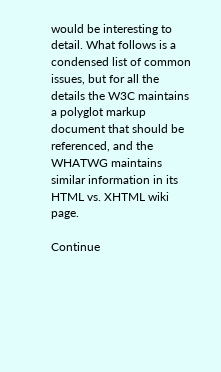would be interesting to detail. What follows is a condensed list of common issues, but for all the details the W3C maintains a polyglot markup document that should be referenced, and the WHATWG maintains similar information in its HTML vs. XHTML wiki page.

Continue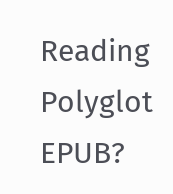Reading Polyglot EPUB?